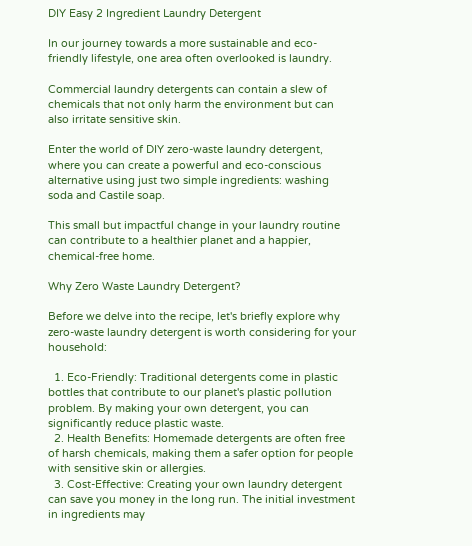DIY Easy 2 Ingredient Laundry Detergent

In our journey towards a more sustainable and eco-friendly lifestyle, one area often overlooked is laundry.

Commercial laundry detergents can contain a slew of chemicals that not only harm the environment but can also irritate sensitive skin.

Enter the world of DIY zero-waste laundry detergent, where you can create a powerful and eco-conscious alternative using just two simple ingredients: washing soda and Castile soap.

This small but impactful change in your laundry routine can contribute to a healthier planet and a happier, chemical-free home.

Why Zero Waste Laundry Detergent?

Before we delve into the recipe, let's briefly explore why zero-waste laundry detergent is worth considering for your household:

  1. Eco-Friendly: Traditional detergents come in plastic bottles that contribute to our planet's plastic pollution problem. By making your own detergent, you can significantly reduce plastic waste.
  2. Health Benefits: Homemade detergents are often free of harsh chemicals, making them a safer option for people with sensitive skin or allergies.
  3. Cost-Effective: Creating your own laundry detergent can save you money in the long run. The initial investment in ingredients may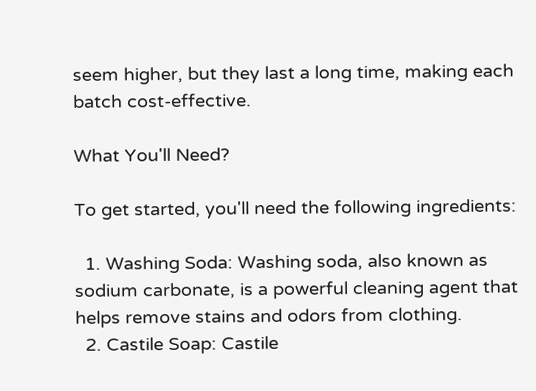seem higher, but they last a long time, making each batch cost-effective.

What You'll Need?

To get started, you'll need the following ingredients:

  1. Washing Soda: Washing soda, also known as sodium carbonate, is a powerful cleaning agent that helps remove stains and odors from clothing.
  2. Castile Soap: Castile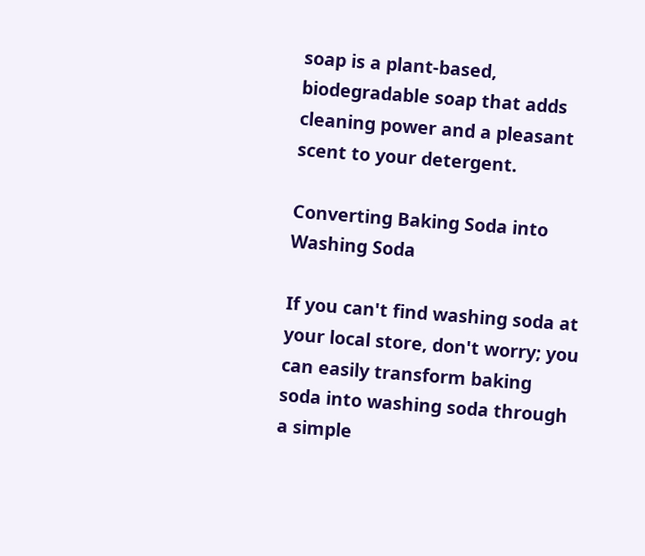soap is a plant-based, biodegradable soap that adds cleaning power and a pleasant scent to your detergent.

Converting Baking Soda into Washing Soda

If you can't find washing soda at your local store, don't worry; you can easily transform baking soda into washing soda through a simple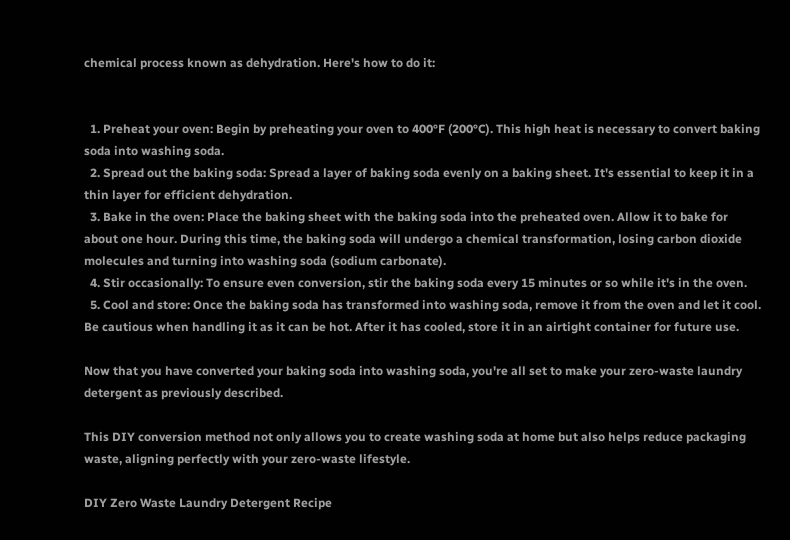chemical process known as dehydration. Here's how to do it:


  1. Preheat your oven: Begin by preheating your oven to 400°F (200°C). This high heat is necessary to convert baking soda into washing soda.
  2. Spread out the baking soda: Spread a layer of baking soda evenly on a baking sheet. It's essential to keep it in a thin layer for efficient dehydration.
  3. Bake in the oven: Place the baking sheet with the baking soda into the preheated oven. Allow it to bake for about one hour. During this time, the baking soda will undergo a chemical transformation, losing carbon dioxide molecules and turning into washing soda (sodium carbonate).
  4. Stir occasionally: To ensure even conversion, stir the baking soda every 15 minutes or so while it's in the oven.
  5. Cool and store: Once the baking soda has transformed into washing soda, remove it from the oven and let it cool. Be cautious when handling it as it can be hot. After it has cooled, store it in an airtight container for future use.

Now that you have converted your baking soda into washing soda, you're all set to make your zero-waste laundry detergent as previously described.

This DIY conversion method not only allows you to create washing soda at home but also helps reduce packaging waste, aligning perfectly with your zero-waste lifestyle.

DIY Zero Waste Laundry Detergent Recipe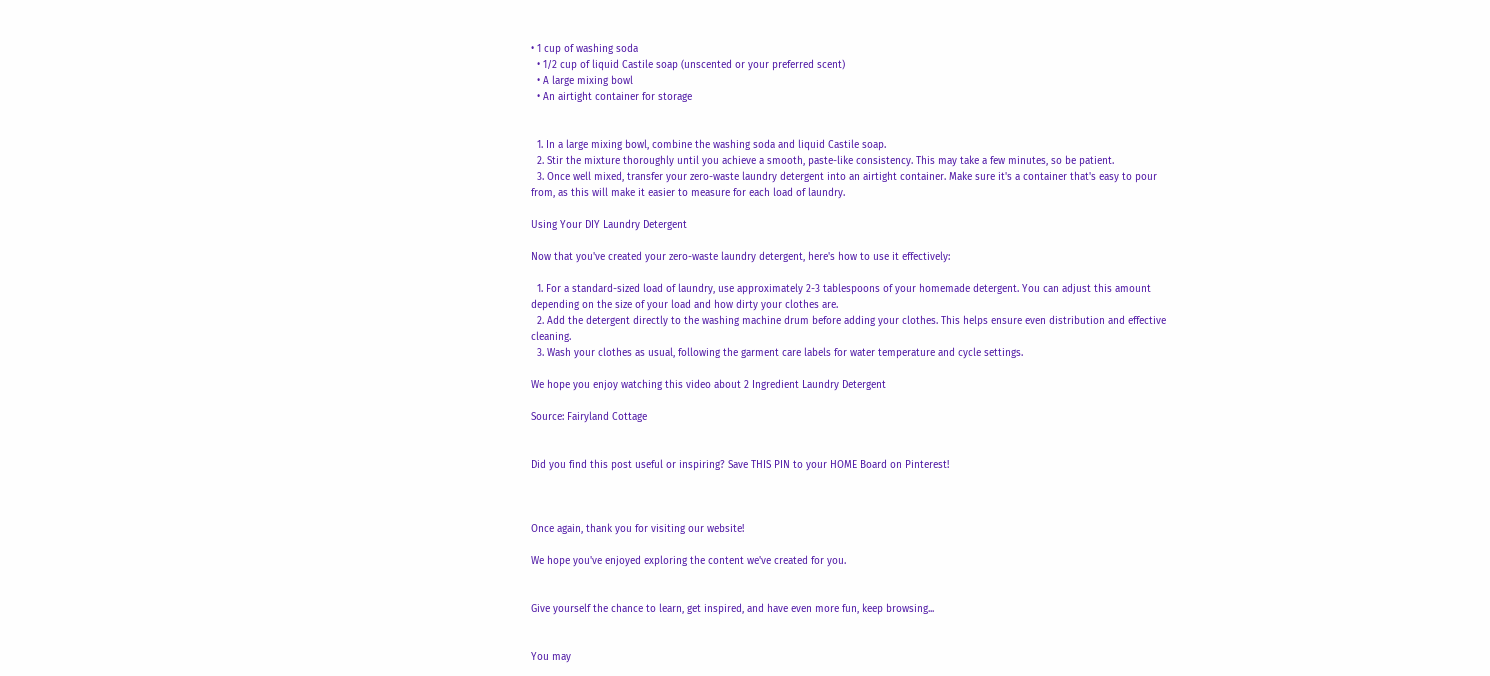• 1 cup of washing soda
  • 1/2 cup of liquid Castile soap (unscented or your preferred scent)
  • A large mixing bowl
  • An airtight container for storage


  1. In a large mixing bowl, combine the washing soda and liquid Castile soap.
  2. Stir the mixture thoroughly until you achieve a smooth, paste-like consistency. This may take a few minutes, so be patient.
  3. Once well mixed, transfer your zero-waste laundry detergent into an airtight container. Make sure it's a container that's easy to pour from, as this will make it easier to measure for each load of laundry.

Using Your DIY Laundry Detergent

Now that you've created your zero-waste laundry detergent, here's how to use it effectively:

  1. For a standard-sized load of laundry, use approximately 2-3 tablespoons of your homemade detergent. You can adjust this amount depending on the size of your load and how dirty your clothes are.
  2. Add the detergent directly to the washing machine drum before adding your clothes. This helps ensure even distribution and effective cleaning.
  3. Wash your clothes as usual, following the garment care labels for water temperature and cycle settings.

We hope you enjoy watching this video about 2 Ingredient Laundry Detergent

Source: Fairyland Cottage


Did you find this post useful or inspiring? Save THIS PIN to your HOME Board on Pinterest!



Once again, thank you for visiting our website!

We hope you've enjoyed exploring the content we've created for you.


Give yourself the chance to learn, get inspired, and have even more fun, keep browsing...


You may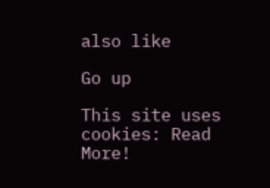also like

Go up

This site uses cookies: Read More!